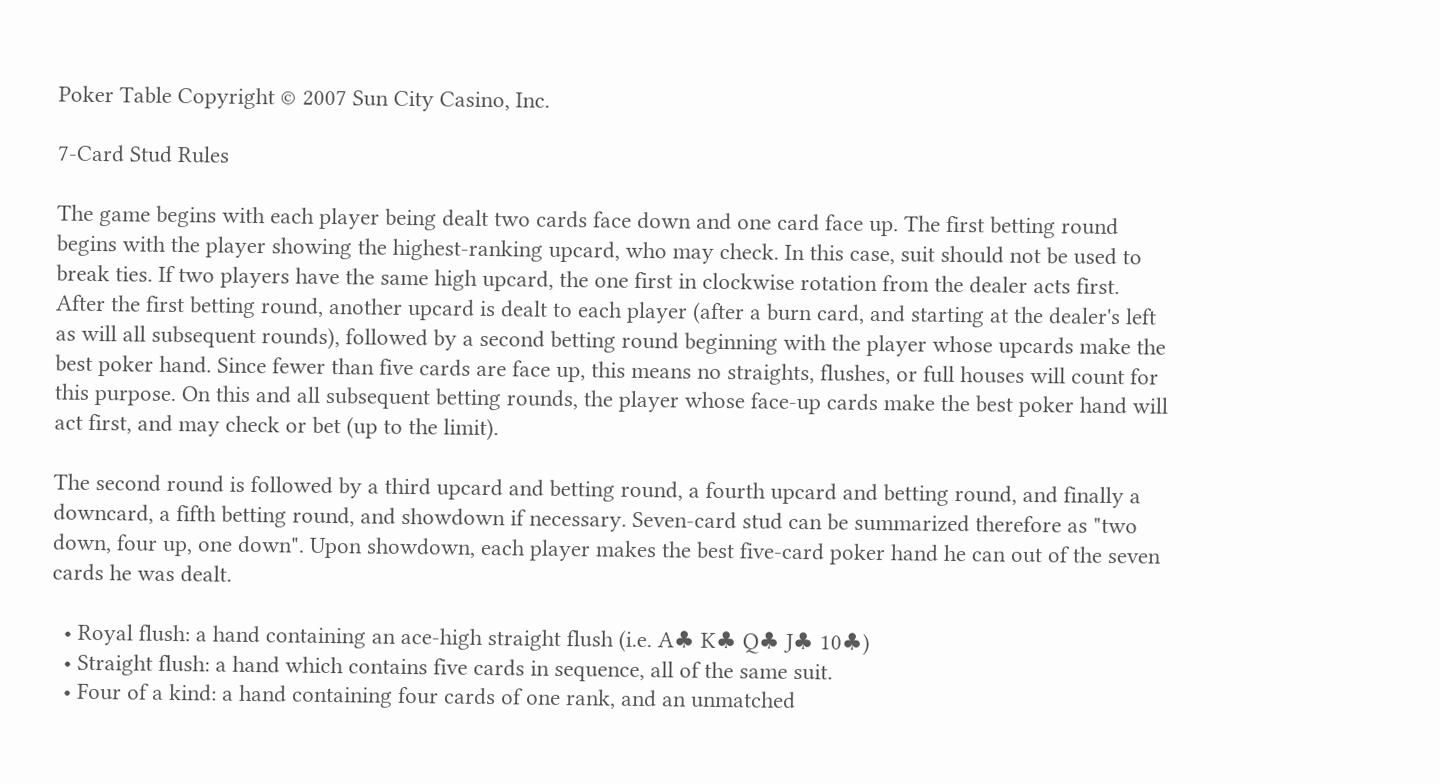Poker Table Copyright © 2007 Sun City Casino, Inc.

7-Card Stud Rules

The game begins with each player being dealt two cards face down and one card face up. The first betting round begins with the player showing the highest-ranking upcard, who may check. In this case, suit should not be used to break ties. If two players have the same high upcard, the one first in clockwise rotation from the dealer acts first. After the first betting round, another upcard is dealt to each player (after a burn card, and starting at the dealer's left as will all subsequent rounds), followed by a second betting round beginning with the player whose upcards make the best poker hand. Since fewer than five cards are face up, this means no straights, flushes, or full houses will count for this purpose. On this and all subsequent betting rounds, the player whose face-up cards make the best poker hand will act first, and may check or bet (up to the limit).

The second round is followed by a third upcard and betting round, a fourth upcard and betting round, and finally a downcard, a fifth betting round, and showdown if necessary. Seven-card stud can be summarized therefore as "two down, four up, one down". Upon showdown, each player makes the best five-card poker hand he can out of the seven cards he was dealt.

  • Royal flush: a hand containing an ace-high straight flush (i.e. A♣ K♣ Q♣ J♣ 10♣)
  • Straight flush: a hand which contains five cards in sequence, all of the same suit.
  • Four of a kind: a hand containing four cards of one rank, and an unmatched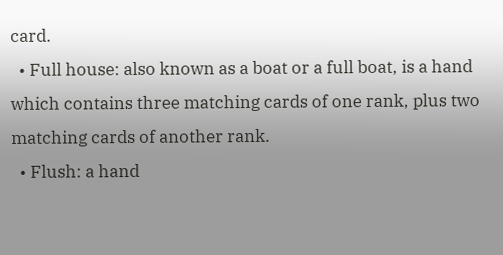card.
  • Full house: also known as a boat or a full boat, is a hand which contains three matching cards of one rank, plus two matching cards of another rank.
  • Flush: a hand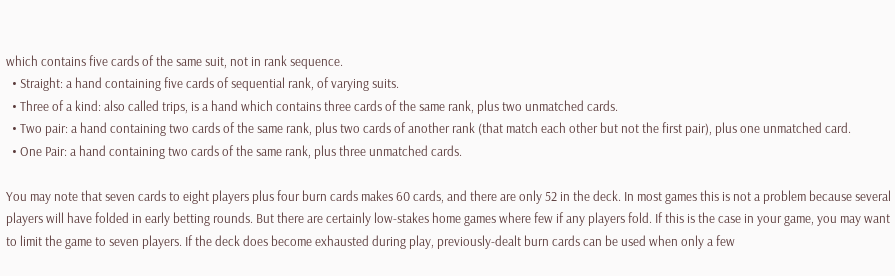which contains five cards of the same suit, not in rank sequence.
  • Straight: a hand containing five cards of sequential rank, of varying suits.
  • Three of a kind: also called trips, is a hand which contains three cards of the same rank, plus two unmatched cards.
  • Two pair: a hand containing two cards of the same rank, plus two cards of another rank (that match each other but not the first pair), plus one unmatched card.
  • One Pair: a hand containing two cards of the same rank, plus three unmatched cards.

You may note that seven cards to eight players plus four burn cards makes 60 cards, and there are only 52 in the deck. In most games this is not a problem because several players will have folded in early betting rounds. But there are certainly low-stakes home games where few if any players fold. If this is the case in your game, you may want to limit the game to seven players. If the deck does become exhausted during play, previously-dealt burn cards can be used when only a few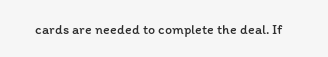cards are needed to complete the deal. If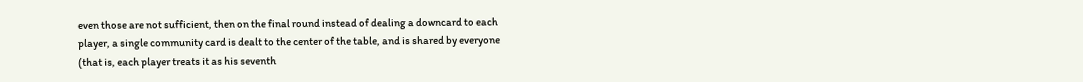even those are not sufficient, then on the final round instead of dealing a downcard to each player, a single community card is dealt to the center of the table, and is shared by everyone (that is, each player treats it as his seventh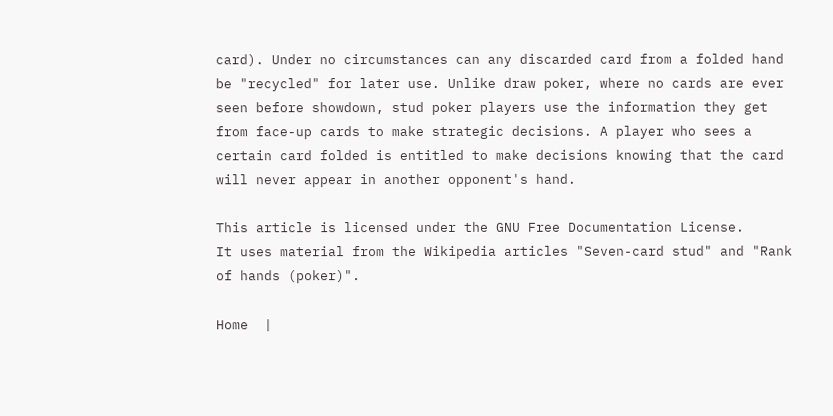card). Under no circumstances can any discarded card from a folded hand be "recycled" for later use. Unlike draw poker, where no cards are ever seen before showdown, stud poker players use the information they get from face-up cards to make strategic decisions. A player who sees a certain card folded is entitled to make decisions knowing that the card will never appear in another opponent's hand.

This article is licensed under the GNU Free Documentation License.
It uses material from the Wikipedia articles "Seven-card stud" and "Rank of hands (poker)".

Home  |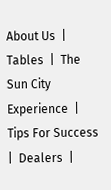About Us  |  Tables  |  The Sun City Experience  |  Tips For Success  |  Dealers  |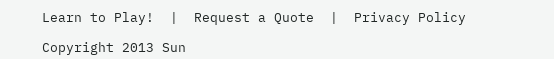Learn to Play!  |  Request a Quote  |  Privacy Policy

Copyright 2013 Sun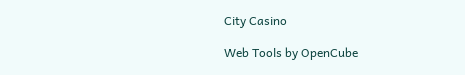City Casino

Web Tools by OpenCube